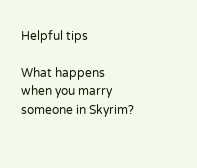Helpful tips

What happens when you marry someone in Skyrim?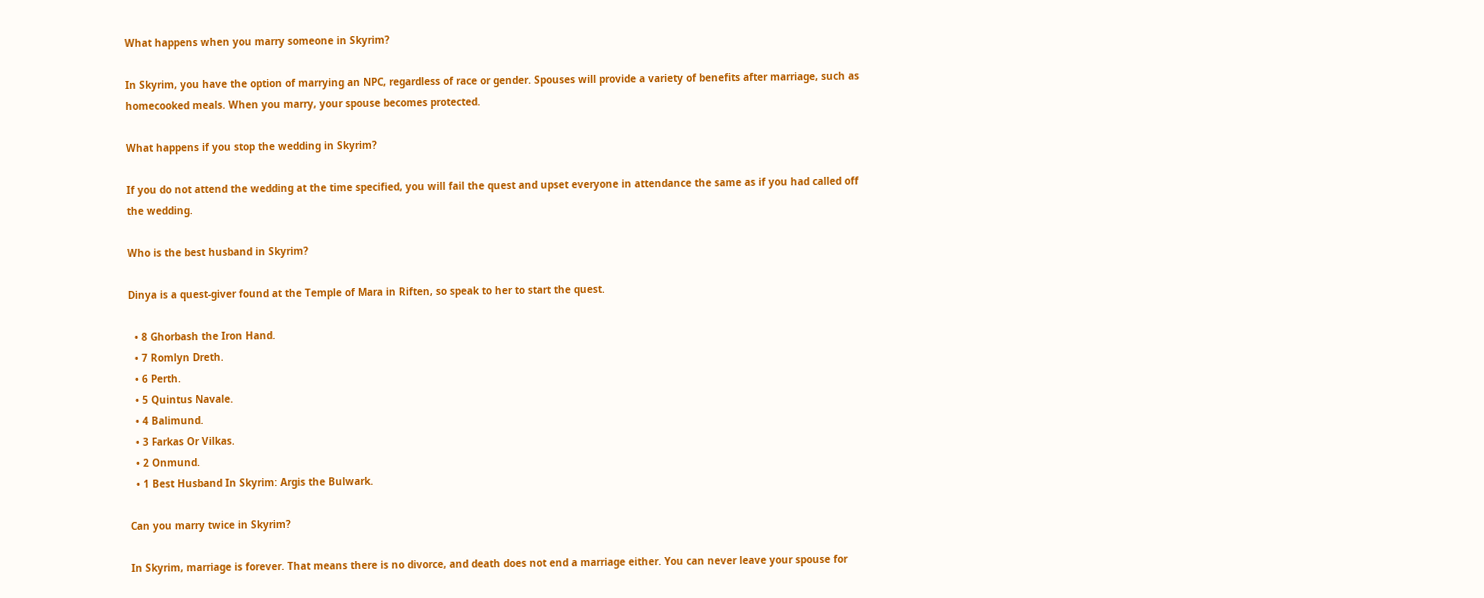What happens when you marry someone in Skyrim?

In Skyrim, you have the option of marrying an NPC, regardless of race or gender. Spouses will provide a variety of benefits after marriage, such as homecooked meals. When you marry, your spouse becomes protected.

What happens if you stop the wedding in Skyrim?

If you do not attend the wedding at the time specified, you will fail the quest and upset everyone in attendance the same as if you had called off the wedding.

Who is the best husband in Skyrim?

Dinya is a quest-giver found at the Temple of Mara in Riften, so speak to her to start the quest.

  • 8 Ghorbash the Iron Hand.
  • 7 Romlyn Dreth.
  • 6 Perth.
  • 5 Quintus Navale.
  • 4 Balimund.
  • 3 Farkas Or Vilkas.
  • 2 Onmund.
  • 1 Best Husband In Skyrim: Argis the Bulwark.

Can you marry twice in Skyrim?

In Skyrim, marriage is forever. That means there is no divorce, and death does not end a marriage either. You can never leave your spouse for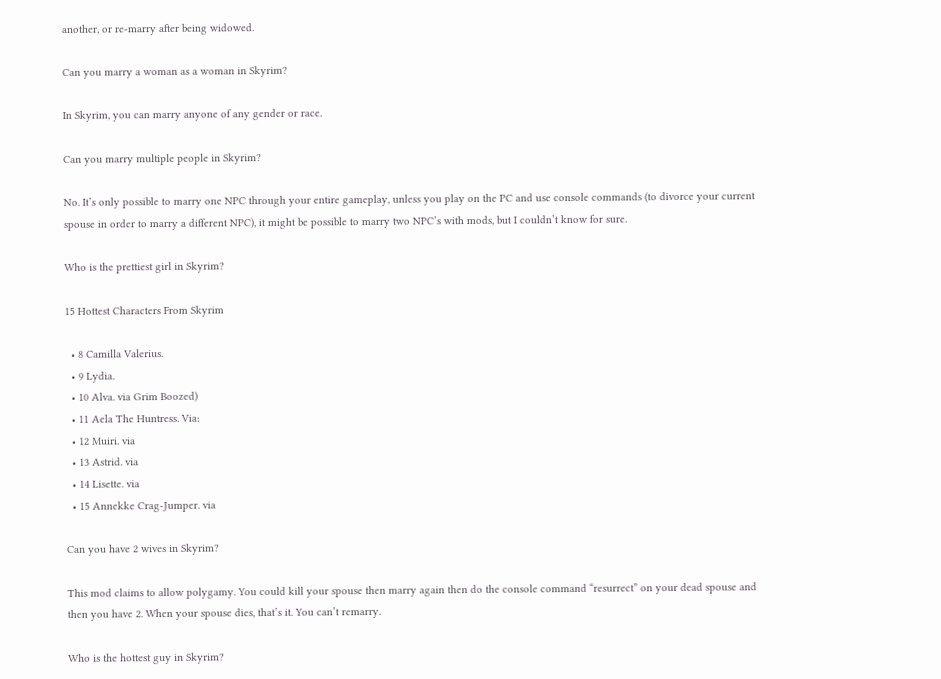another, or re-marry after being widowed.

Can you marry a woman as a woman in Skyrim?

In Skyrim, you can marry anyone of any gender or race.

Can you marry multiple people in Skyrim?

No. It’s only possible to marry one NPC through your entire gameplay, unless you play on the PC and use console commands (to divorce your current spouse in order to marry a different NPC), it might be possible to marry two NPC’s with mods, but I couldn’t know for sure.

Who is the prettiest girl in Skyrim?

15 Hottest Characters From Skyrim

  • 8 Camilla Valerius.
  • 9 Lydia.
  • 10 Alva. via Grim Boozed)
  • 11 Aela The Huntress. Via:
  • 12 Muiri. via
  • 13 Astrid. via
  • 14 Lisette. via
  • 15 Annekke Crag-Jumper. via

Can you have 2 wives in Skyrim?

This mod claims to allow polygamy. You could kill your spouse then marry again then do the console command “resurrect” on your dead spouse and then you have 2. When your spouse dies, that’s it. You can’t remarry.

Who is the hottest guy in Skyrim?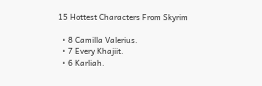15 Hottest Characters From Skyrim

  • 8 Camilla Valerius.
  • 7 Every Khajiit.
  • 6 Karliah.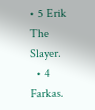• 5 Erik The Slayer.
  • 4 Farkas.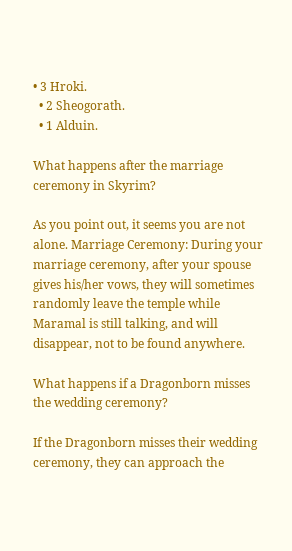• 3 Hroki.
  • 2 Sheogorath.
  • 1 Alduin.

What happens after the marriage ceremony in Skyrim?

As you point out, it seems you are not alone. Marriage Ceremony: During your marriage ceremony, after your spouse gives his/her vows, they will sometimes randomly leave the temple while Maramal is still talking, and will disappear, not to be found anywhere.

What happens if a Dragonborn misses the wedding ceremony?

If the Dragonborn misses their wedding ceremony, they can approach the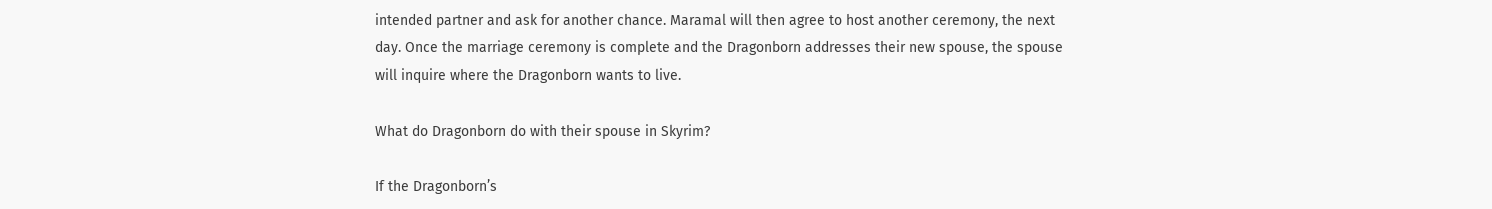intended partner and ask for another chance. Maramal will then agree to host another ceremony, the next day. Once the marriage ceremony is complete and the Dragonborn addresses their new spouse, the spouse will inquire where the Dragonborn wants to live.

What do Dragonborn do with their spouse in Skyrim?

If the Dragonborn’s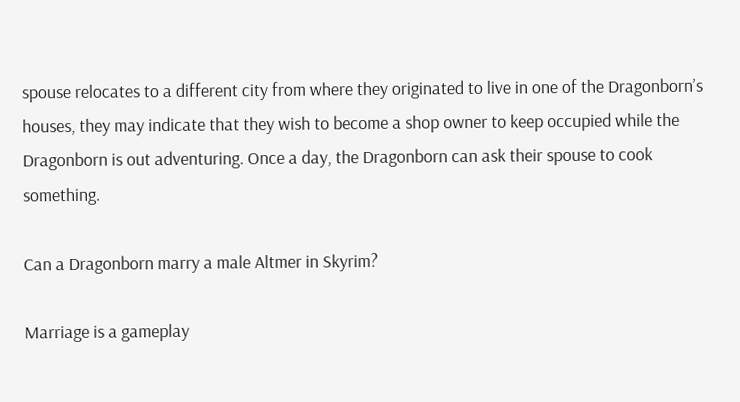spouse relocates to a different city from where they originated to live in one of the Dragonborn’s houses, they may indicate that they wish to become a shop owner to keep occupied while the Dragonborn is out adventuring. Once a day, the Dragonborn can ask their spouse to cook something.

Can a Dragonborn marry a male Altmer in Skyrim?

Marriage is a gameplay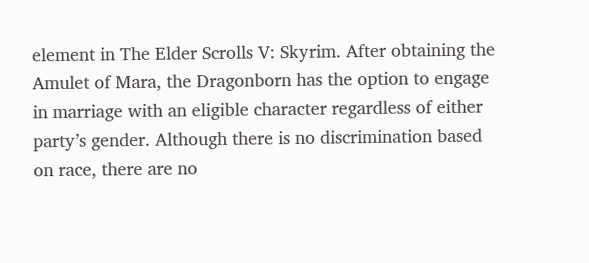element in The Elder Scrolls V: Skyrim. After obtaining the Amulet of Mara, the Dragonborn has the option to engage in marriage with an eligible character regardless of either party’s gender. Although there is no discrimination based on race, there are no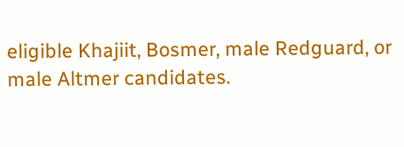eligible Khajiit, Bosmer, male Redguard, or male Altmer candidates.